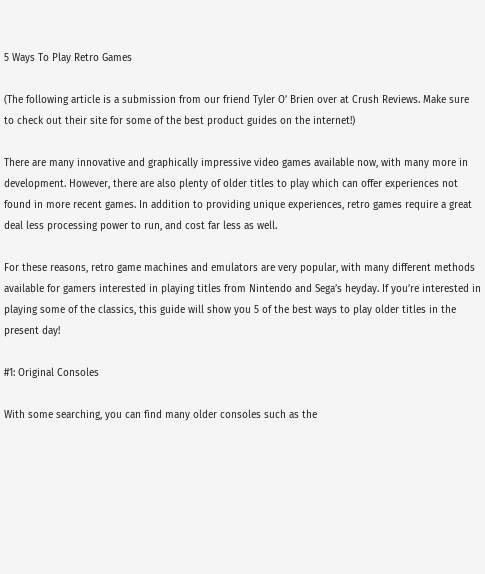5 Ways To Play Retro Games

(The following article is a submission from our friend Tyler O’ Brien over at Crush Reviews. Make sure to check out their site for some of the best product guides on the internet!)

There are many innovative and graphically impressive video games available now, with many more in development. However, there are also plenty of older titles to play which can offer experiences not found in more recent games. In addition to providing unique experiences, retro games require a great deal less processing power to run, and cost far less as well.

For these reasons, retro game machines and emulators are very popular, with many different methods available for gamers interested in playing titles from Nintendo and Sega’s heyday. If you’re interested in playing some of the classics, this guide will show you 5 of the best ways to play older titles in the present day!

#1: Original Consoles

With some searching, you can find many older consoles such as the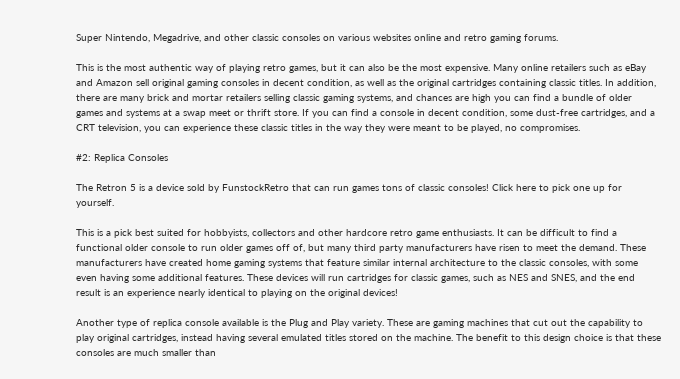Super Nintendo, Megadrive, and other classic consoles on various websites online and retro gaming forums.

This is the most authentic way of playing retro games, but it can also be the most expensive. Many online retailers such as eBay and Amazon sell original gaming consoles in decent condition, as well as the original cartridges containing classic titles. In addition, there are many brick and mortar retailers selling classic gaming systems, and chances are high you can find a bundle of older games and systems at a swap meet or thrift store. If you can find a console in decent condition, some dust-free cartridges, and a CRT television, you can experience these classic titles in the way they were meant to be played, no compromises.

#2: Replica Consoles

The Retron 5 is a device sold by FunstockRetro that can run games tons of classic consoles! Click here to pick one up for yourself.

This is a pick best suited for hobbyists, collectors and other hardcore retro game enthusiasts. It can be difficult to find a functional older console to run older games off of, but many third party manufacturers have risen to meet the demand. These manufacturers have created home gaming systems that feature similar internal architecture to the classic consoles, with some even having some additional features. These devices will run cartridges for classic games, such as NES and SNES, and the end result is an experience nearly identical to playing on the original devices!

Another type of replica console available is the Plug and Play variety. These are gaming machines that cut out the capability to play original cartridges, instead having several emulated titles stored on the machine. The benefit to this design choice is that these consoles are much smaller than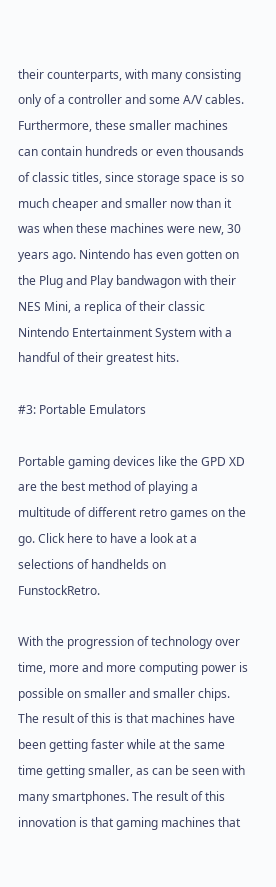their counterparts, with many consisting only of a controller and some A/V cables. Furthermore, these smaller machines can contain hundreds or even thousands of classic titles, since storage space is so much cheaper and smaller now than it was when these machines were new, 30 years ago. Nintendo has even gotten on the Plug and Play bandwagon with their NES Mini, a replica of their classic Nintendo Entertainment System with a handful of their greatest hits.

#3: Portable Emulators

Portable gaming devices like the GPD XD are the best method of playing a multitude of different retro games on the go. Click here to have a look at a selections of handhelds on FunstockRetro.

With the progression of technology over time, more and more computing power is possible on smaller and smaller chips. The result of this is that machines have been getting faster while at the same time getting smaller, as can be seen with many smartphones. The result of this innovation is that gaming machines that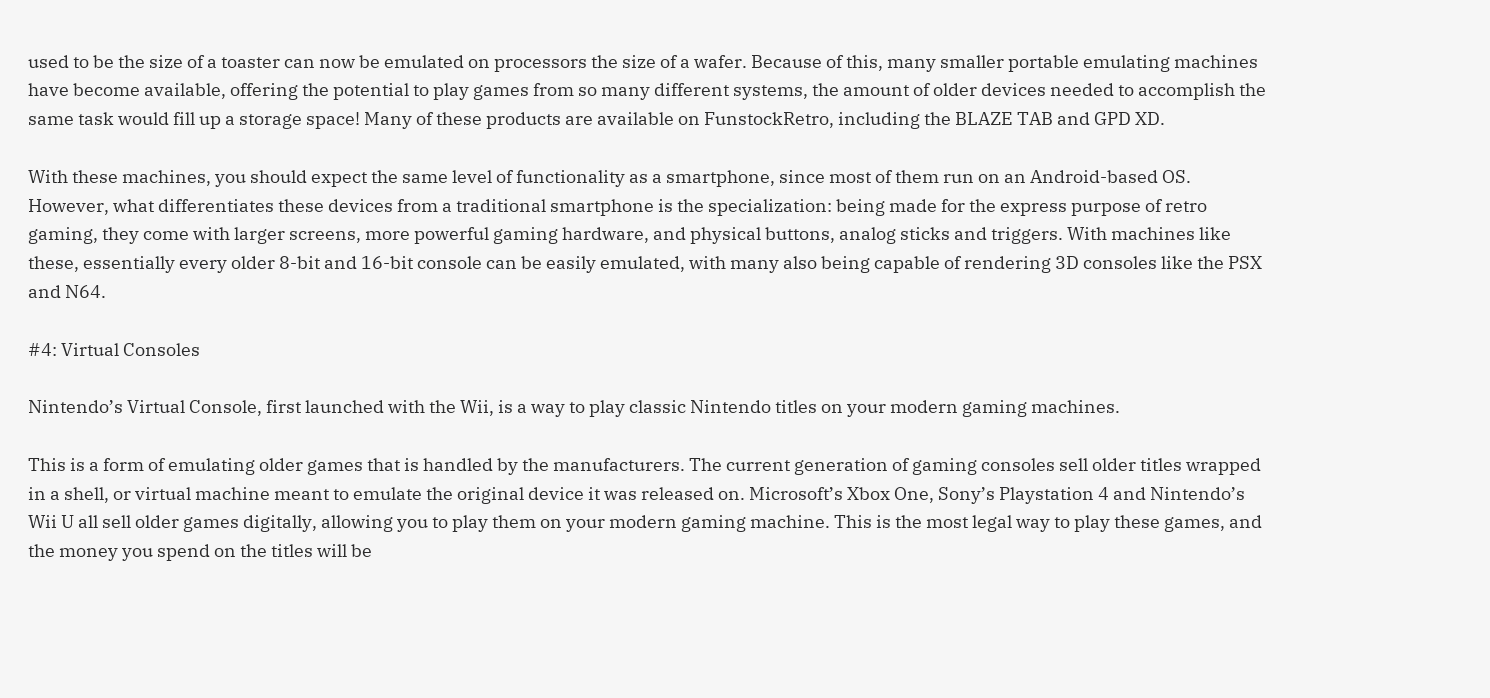used to be the size of a toaster can now be emulated on processors the size of a wafer. Because of this, many smaller portable emulating machines have become available, offering the potential to play games from so many different systems, the amount of older devices needed to accomplish the same task would fill up a storage space! Many of these products are available on FunstockRetro, including the BLAZE TAB and GPD XD.

With these machines, you should expect the same level of functionality as a smartphone, since most of them run on an Android-based OS. However, what differentiates these devices from a traditional smartphone is the specialization: being made for the express purpose of retro gaming, they come with larger screens, more powerful gaming hardware, and physical buttons, analog sticks and triggers. With machines like these, essentially every older 8-bit and 16-bit console can be easily emulated, with many also being capable of rendering 3D consoles like the PSX and N64.

#4: Virtual Consoles

Nintendo’s Virtual Console, first launched with the Wii, is a way to play classic Nintendo titles on your modern gaming machines.

This is a form of emulating older games that is handled by the manufacturers. The current generation of gaming consoles sell older titles wrapped in a shell, or virtual machine meant to emulate the original device it was released on. Microsoft’s Xbox One, Sony’s Playstation 4 and Nintendo’s Wii U all sell older games digitally, allowing you to play them on your modern gaming machine. This is the most legal way to play these games, and the money you spend on the titles will be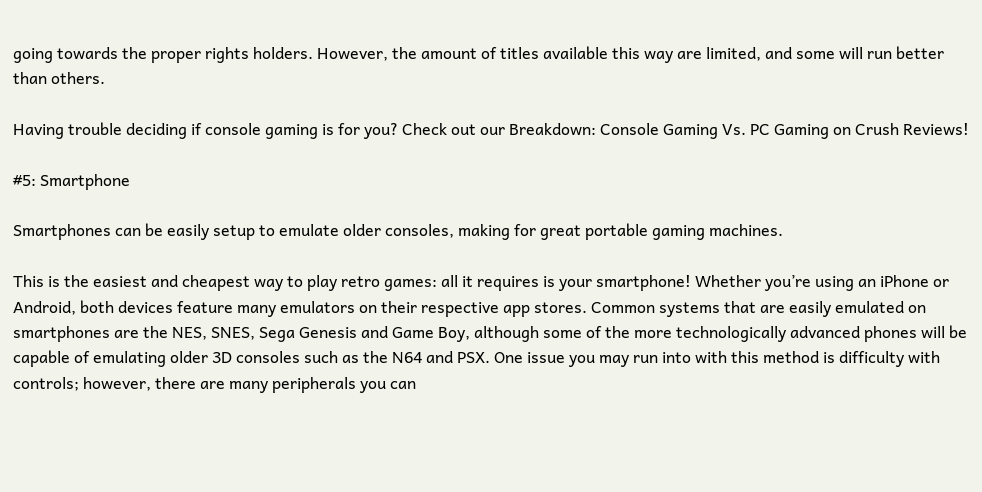going towards the proper rights holders. However, the amount of titles available this way are limited, and some will run better than others.

Having trouble deciding if console gaming is for you? Check out our Breakdown: Console Gaming Vs. PC Gaming on Crush Reviews!

#5: Smartphone

Smartphones can be easily setup to emulate older consoles, making for great portable gaming machines.

This is the easiest and cheapest way to play retro games: all it requires is your smartphone! Whether you’re using an iPhone or Android, both devices feature many emulators on their respective app stores. Common systems that are easily emulated on smartphones are the NES, SNES, Sega Genesis and Game Boy, although some of the more technologically advanced phones will be capable of emulating older 3D consoles such as the N64 and PSX. One issue you may run into with this method is difficulty with controls; however, there are many peripherals you can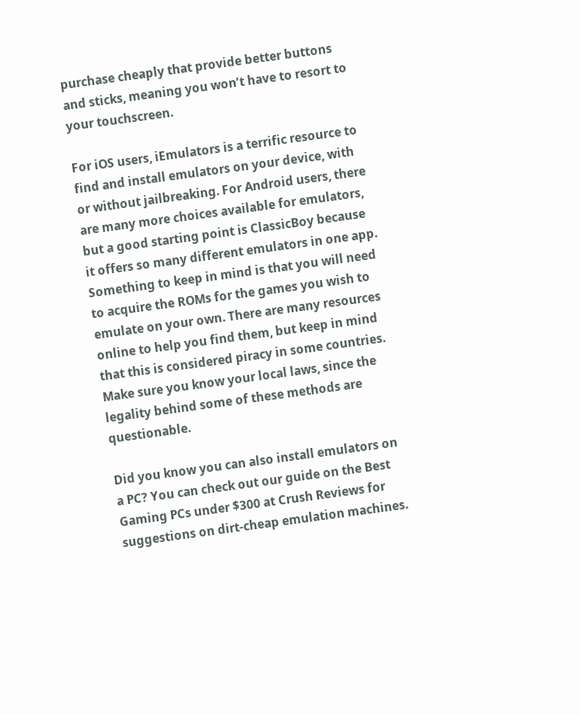purchase cheaply that provide better buttons and sticks, meaning you won’t have to resort to your touchscreen.

For iOS users, iEmulators is a terrific resource to find and install emulators on your device, with or without jailbreaking. For Android users, there are many more choices available for emulators, but a good starting point is ClassicBoy because it offers so many different emulators in one app. Something to keep in mind is that you will need to acquire the ROMs for the games you wish to emulate on your own. There are many resources online to help you find them, but keep in mind that this is considered piracy in some countries. Make sure you know your local laws, since the legality behind some of these methods are questionable.

Did you know you can also install emulators on a PC? You can check out our guide on the Best Gaming PCs under $300 at Crush Reviews for suggestions on dirt-cheap emulation machines.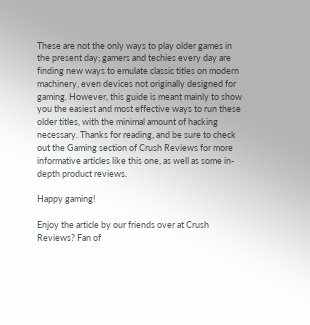These are not the only ways to play older games in the present day; gamers and techies every day are finding new ways to emulate classic titles on modern machinery, even devices not originally designed for gaming. However, this guide is meant mainly to show you the easiest and most effective ways to run these older titles, with the minimal amount of hacking necessary. Thanks for reading, and be sure to check out the Gaming section of Crush Reviews for more informative articles like this one, as well as some in-depth product reviews.

Happy gaming!

Enjoy the article by our friends over at Crush Reviews? Fan of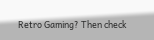Retro Gaming? Then check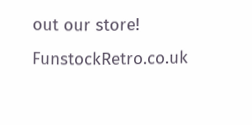out our store! FunstockRetro.co.uk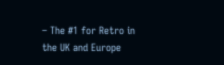– The #1 for Retro in the UK and Europe